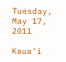Tuesday, May 17, 2011

Kaua'i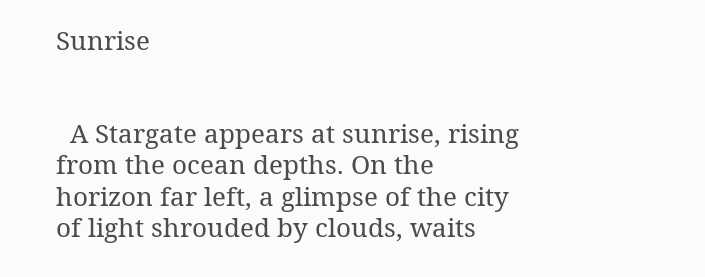Sunrise


  A Stargate appears at sunrise, rising from the ocean depths. On the horizon far left, a glimpse of the city of light shrouded by clouds, waits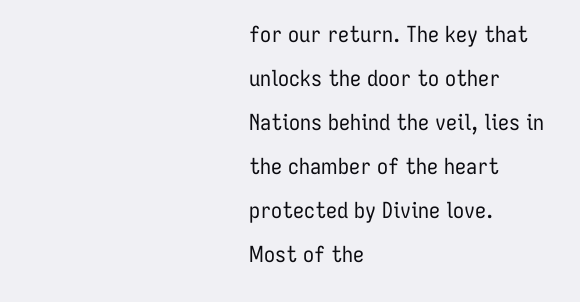for our return. The key that unlocks the door to other Nations behind the veil, lies in the chamber of the heart protected by Divine love.
Most of the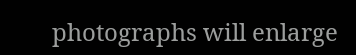photographs will enlarge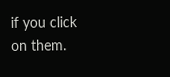if you click on them.